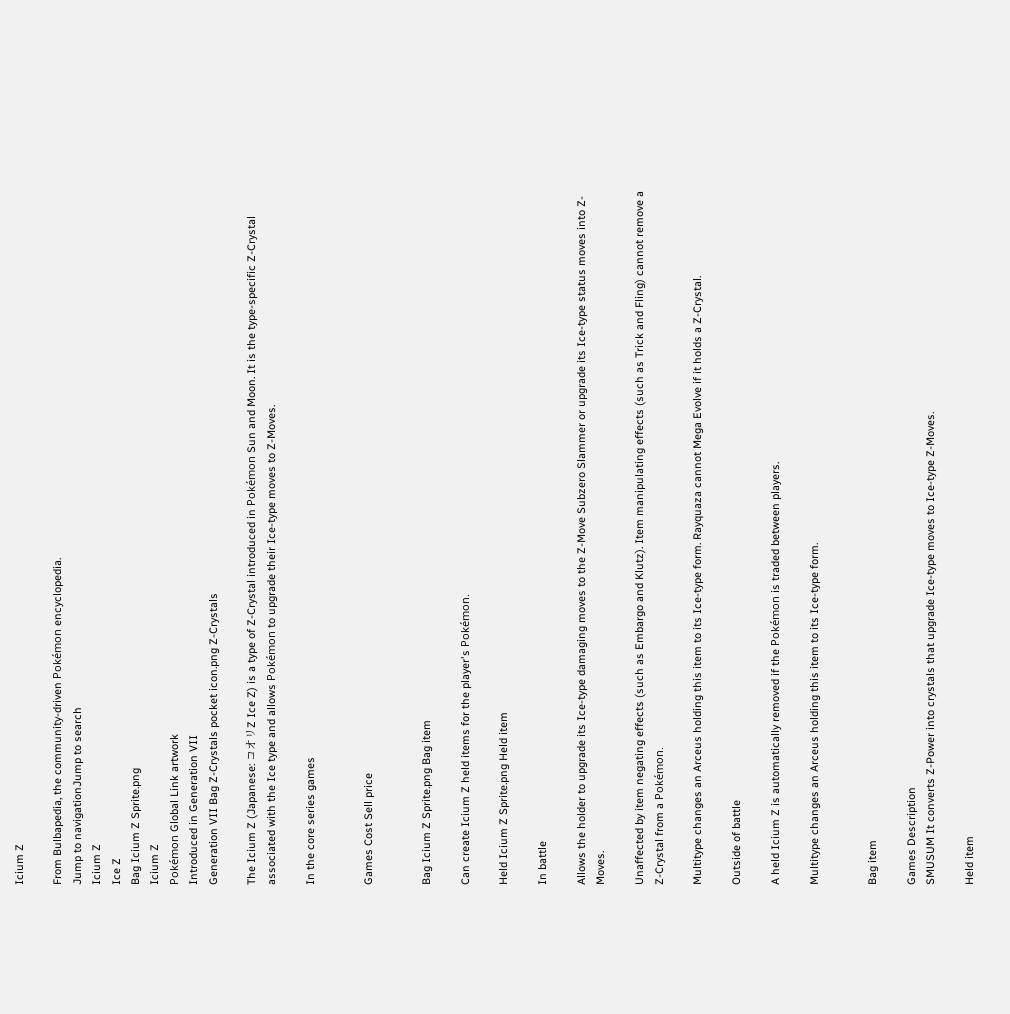Icium Z

From Bulbapedia, the community-driven Pokémon encyclopedia.
Jump to navigationJump to search
Icium Z
Ice Z
Bag Icium Z Sprite.png
Icium Z
Pokémon Global Link artwork
Introduced in Generation VII
Generation VII Bag Z-Crystals pocket icon.png Z-Crystals

The Icium Z (Japanese: コオリZ Ice Z) is a type of Z-Crystal introduced in Pokémon Sun and Moon. It is the type-specific Z-Crystal associated with the Ice type and allows Pokémon to upgrade their Ice-type moves to Z-Moves.

In the core series games


Games Cost Sell price


Bag Icium Z Sprite.png Bag item

Can create Icium Z held items for the player's Pokémon.

Held Icium Z Sprite.png Held item

In battle

Allows the holder to upgrade its Ice-type damaging moves to the Z-Move Subzero Slammer or upgrade its Ice-type status moves into Z-Moves.

Unaffected by item negating effects (such as Embargo and Klutz). Item manipulating effects (such as Trick and Fling) cannot remove a Z-Crystal from a Pokémon.

Multitype changes an Arceus holding this item to its Ice-type form. Rayquaza cannot Mega Evolve if it holds a Z-Crystal.

Outside of battle

A held Icium Z is automatically removed if the Pokémon is traded between players.

Multitype changes an Arceus holding this item to its Ice-type form.


Bag item

Games Description
SMUSUM It converts Z-Power into crystals that upgrade Ice-type moves to Ice-type Z-Moves.

Held item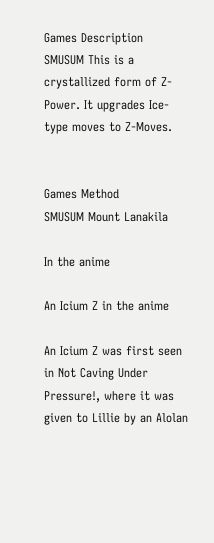Games Description
SMUSUM This is a crystallized form of Z-Power. It upgrades Ice-type moves to Z-Moves.


Games Method
SMUSUM Mount Lanakila

In the anime

An Icium Z in the anime

An Icium Z was first seen in Not Caving Under Pressure!, where it was given to Lillie by an Alolan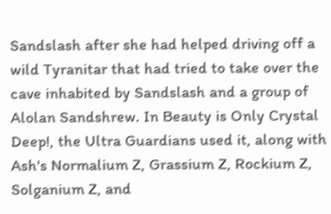Sandslash after she had helped driving off a wild Tyranitar that had tried to take over the cave inhabited by Sandslash and a group of Alolan Sandshrew. In Beauty is Only Crystal Deep!, the Ultra Guardians used it, along with Ash's Normalium Z, Grassium Z, Rockium Z, Solganium Z, and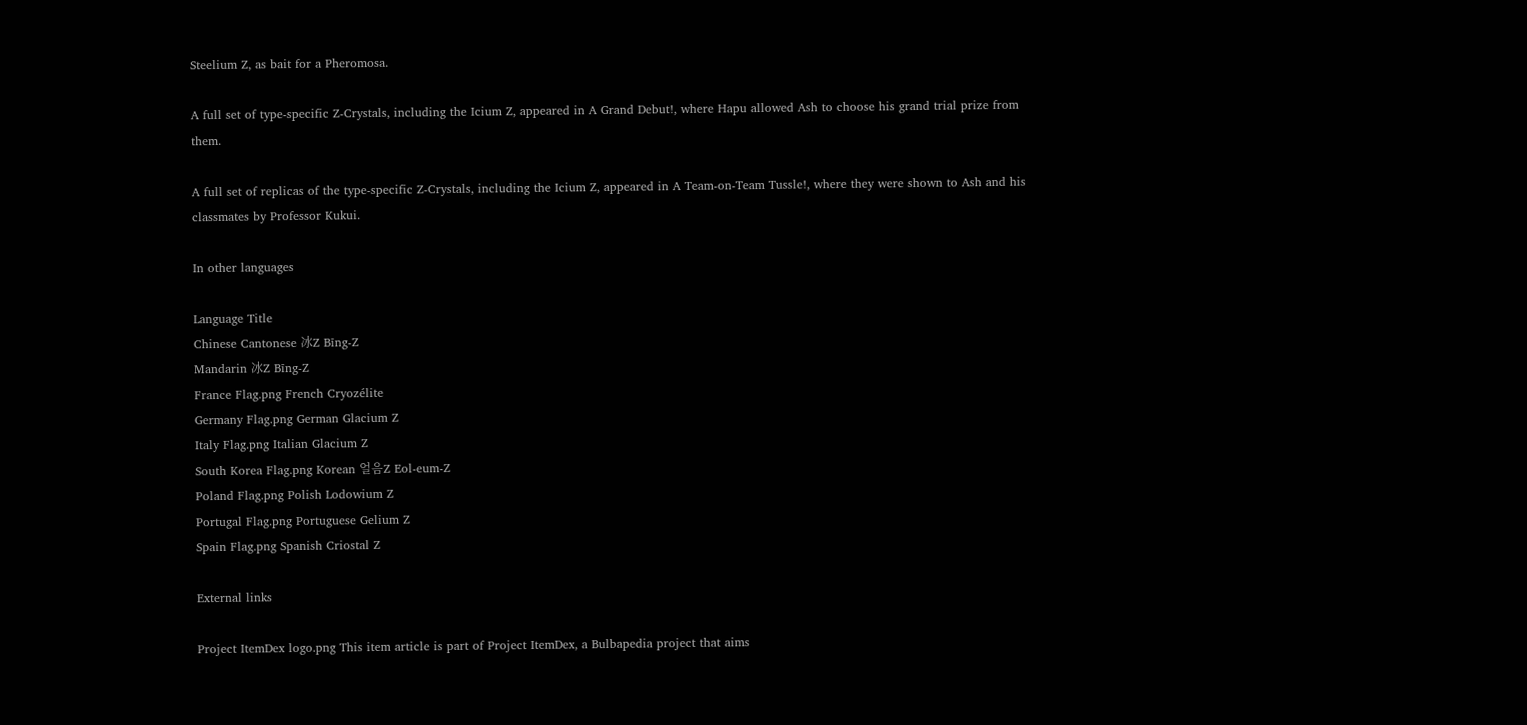Steelium Z, as bait for a Pheromosa.

A full set of type-specific Z-Crystals, including the Icium Z, appeared in A Grand Debut!, where Hapu allowed Ash to choose his grand trial prize from them.

A full set of replicas of the type-specific Z-Crystals, including the Icium Z, appeared in A Team-on-Team Tussle!, where they were shown to Ash and his classmates by Professor Kukui.

In other languages

Language Title
Chinese Cantonese 冰Z Bīng-Z
Mandarin 冰Z Bīng-Z
France Flag.png French Cryozélite
Germany Flag.png German Glacium Z
Italy Flag.png Italian Glacium Z
South Korea Flag.png Korean 얼음Z Eol-eum-Z
Poland Flag.png Polish Lodowium Z
Portugal Flag.png Portuguese Gelium Z
Spain Flag.png Spanish Criostal Z

External links

Project ItemDex logo.png This item article is part of Project ItemDex, a Bulbapedia project that aims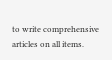to write comprehensive articles on all items.